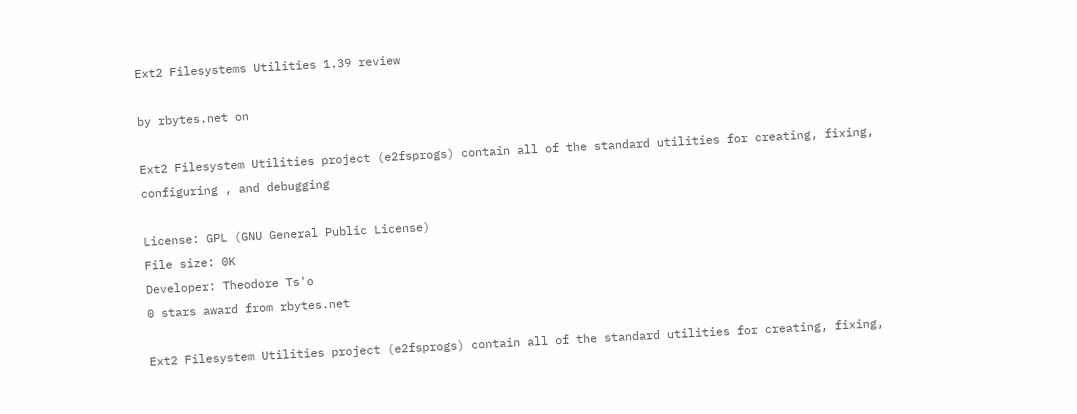Ext2 Filesystems Utilities 1.39 review

by rbytes.net on

Ext2 Filesystem Utilities project (e2fsprogs) contain all of the standard utilities for creating, fixing, configuring , and debugging

License: GPL (GNU General Public License)
File size: 0K
Developer: Theodore Ts'o
0 stars award from rbytes.net

Ext2 Filesystem Utilities project (e2fsprogs) contain all of the standard utilities for creating, fixing,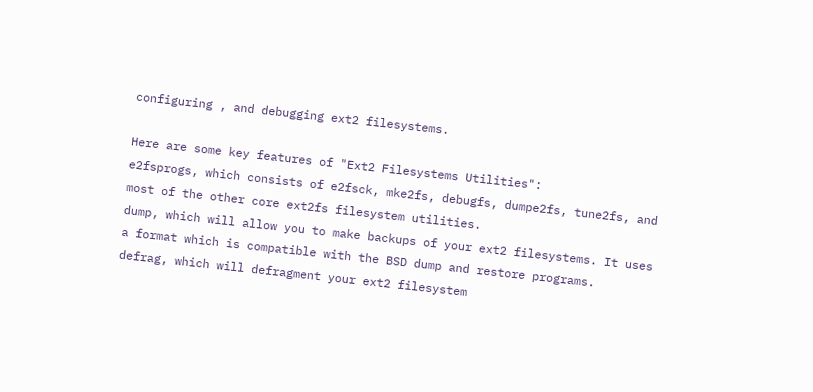configuring , and debugging ext2 filesystems.

Here are some key features of "Ext2 Filesystems Utilities":
e2fsprogs, which consists of e2fsck, mke2fs, debugfs, dumpe2fs, tune2fs, and most of the other core ext2fs filesystem utilities.
dump, which will allow you to make backups of your ext2 filesystems. It uses a format which is compatible with the BSD dump and restore programs.
defrag, which will defragment your ext2 filesystem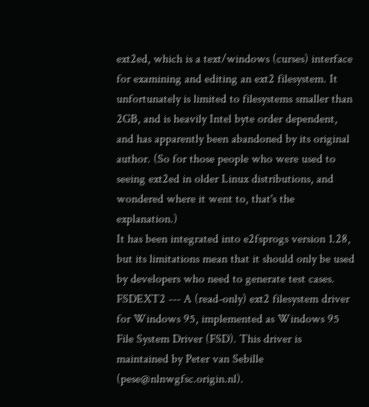ext2ed, which is a text/windows (curses) interface for examining and editing an ext2 filesystem. It unfortunately is limited to filesystems smaller than 2GB, and is heavily Intel byte order dependent, and has apparently been abandoned by its original author. (So for those people who were used to seeing ext2ed in older Linux distributions, and wondered where it went to, that's the explanation.)
It has been integrated into e2fsprogs version 1.28, but its limitations mean that it should only be used by developers who need to generate test cases.
FSDEXT2 --- A (read-only) ext2 filesystem driver for Windows 95, implemented as Windows 95 File System Driver (FSD). This driver is maintained by Peter van Sebille (pese@nlnwgfsc.origin.nl).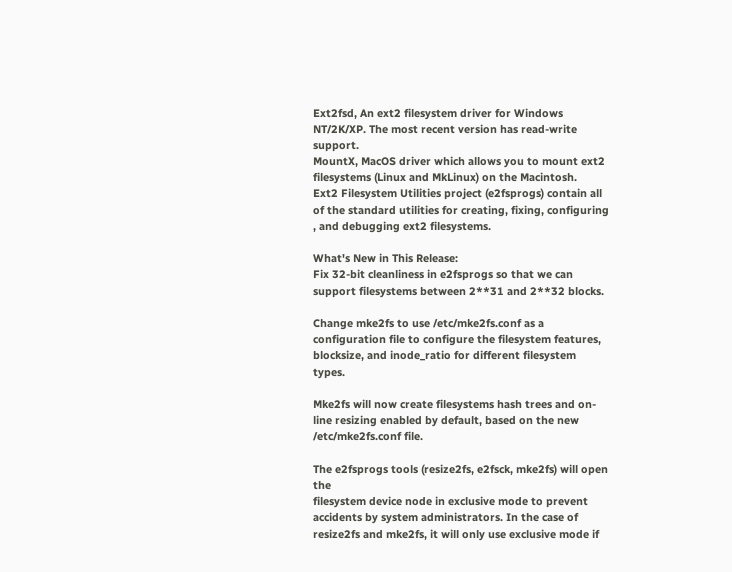Ext2fsd, An ext2 filesystem driver for Windows NT/2K/XP. The most recent version has read-write support.
MountX, MacOS driver which allows you to mount ext2 filesystems (Linux and MkLinux) on the Macintosh.
Ext2 Filesystem Utilities project (e2fsprogs) contain all of the standard utilities for creating, fixing, configuring , and debugging ext2 filesystems.

What's New in This Release:
Fix 32-bit cleanliness in e2fsprogs so that we can support filesystems between 2**31 and 2**32 blocks.

Change mke2fs to use /etc/mke2fs.conf as a configuration file to configure the filesystem features, blocksize, and inode_ratio for different filesystem types.

Mke2fs will now create filesystems hash trees and on-line resizing enabled by default, based on the new /etc/mke2fs.conf file.

The e2fsprogs tools (resize2fs, e2fsck, mke2fs) will open the
filesystem device node in exclusive mode to prevent accidents by system administrators. In the case of resize2fs and mke2fs, it will only use exclusive mode if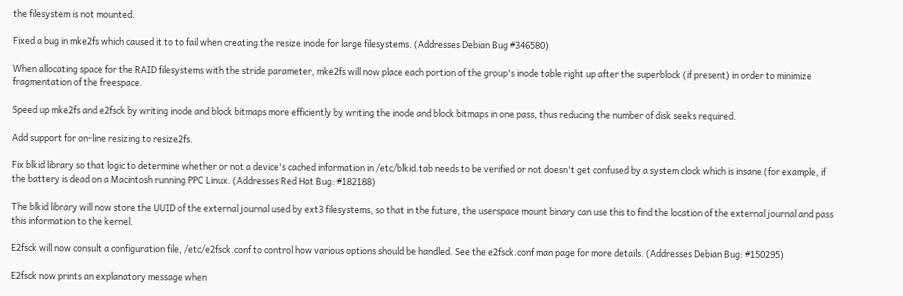the filesystem is not mounted.

Fixed a bug in mke2fs which caused it to to fail when creating the resize inode for large filesystems. (Addresses Debian Bug #346580)

When allocating space for the RAID filesystems with the stride parameter, mke2fs will now place each portion of the group's inode table right up after the superblock (if present) in order to minimize fragmentation of the freespace.

Speed up mke2fs and e2fsck by writing inode and block bitmaps more efficiently by writing the inode and block bitmaps in one pass, thus reducing the number of disk seeks required.

Add support for on-line resizing to resize2fs.

Fix blkid library so that logic to determine whether or not a device's cached information in /etc/blkid.tab needs to be verified or not doesn't get confused by a system clock which is insane (for example, if the battery is dead on a Macintosh running PPC Linux. (Addresses Red Hat Bug: #182188)

The blkid library will now store the UUID of the external journal used by ext3 filesystems, so that in the future, the userspace mount binary can use this to find the location of the external journal and pass this information to the kernel.

E2fsck will now consult a configuration file, /etc/e2fsck.conf to control how various options should be handled. See the e2fsck.conf man page for more details. (Addresses Debian Bug: #150295)

E2fsck now prints an explanatory message when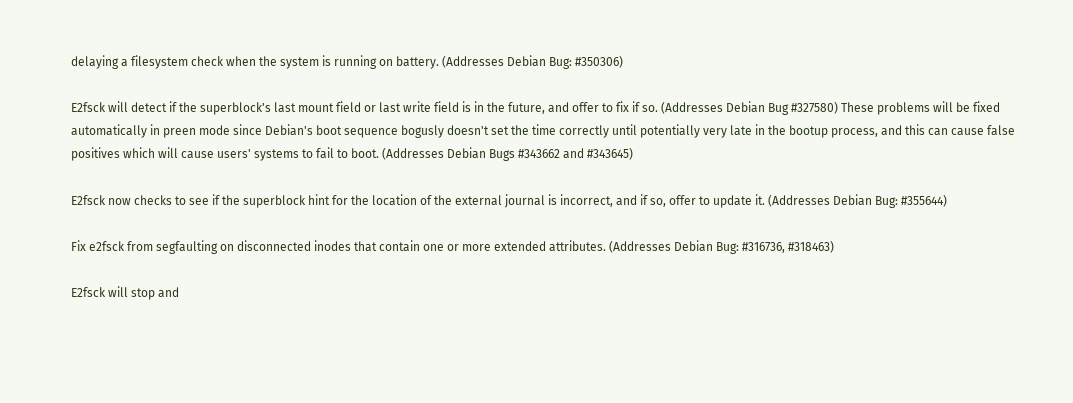delaying a filesystem check when the system is running on battery. (Addresses Debian Bug: #350306)

E2fsck will detect if the superblock's last mount field or last write field is in the future, and offer to fix if so. (Addresses Debian Bug #327580) These problems will be fixed automatically in preen mode since Debian's boot sequence bogusly doesn't set the time correctly until potentially very late in the bootup process, and this can cause false positives which will cause users' systems to fail to boot. (Addresses Debian Bugs #343662 and #343645)

E2fsck now checks to see if the superblock hint for the location of the external journal is incorrect, and if so, offer to update it. (Addresses Debian Bug: #355644)

Fix e2fsck from segfaulting on disconnected inodes that contain one or more extended attributes. (Addresses Debian Bug: #316736, #318463)

E2fsck will stop and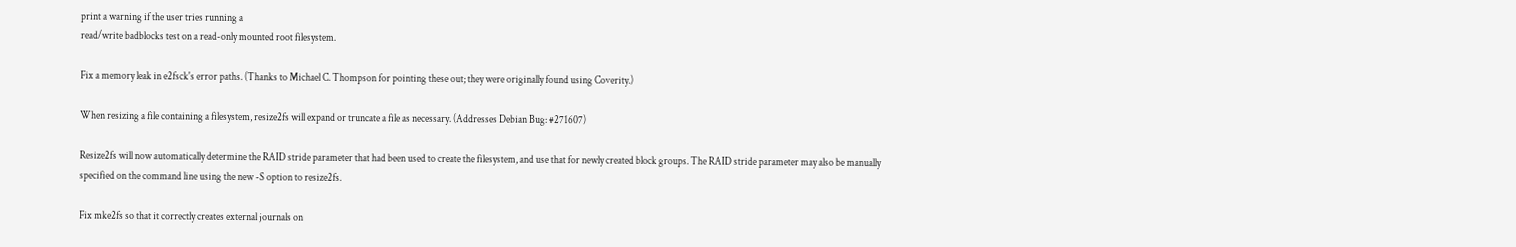print a warning if the user tries running a
read/write badblocks test on a read-only mounted root filesystem.

Fix a memory leak in e2fsck's error paths. (Thanks to Michael C. Thompson for pointing these out; they were originally found using Coverity.)

When resizing a file containing a filesystem, resize2fs will expand or truncate a file as necessary. (Addresses Debian Bug: #271607)

Resize2fs will now automatically determine the RAID stride parameter that had been used to create the filesystem, and use that for newly created block groups. The RAID stride parameter may also be manually specified on the command line using the new -S option to resize2fs.

Fix mke2fs so that it correctly creates external journals on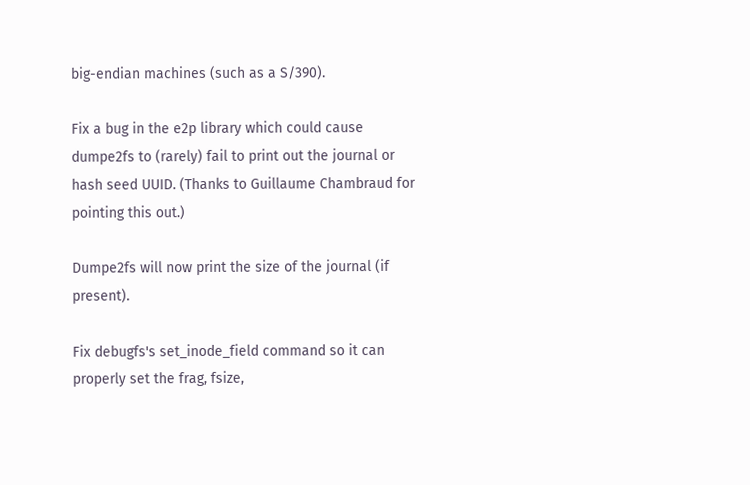big-endian machines (such as a S/390).

Fix a bug in the e2p library which could cause dumpe2fs to (rarely) fail to print out the journal or hash seed UUID. (Thanks to Guillaume Chambraud for pointing this out.)

Dumpe2fs will now print the size of the journal (if present).

Fix debugfs's set_inode_field command so it can properly set the frag, fsize,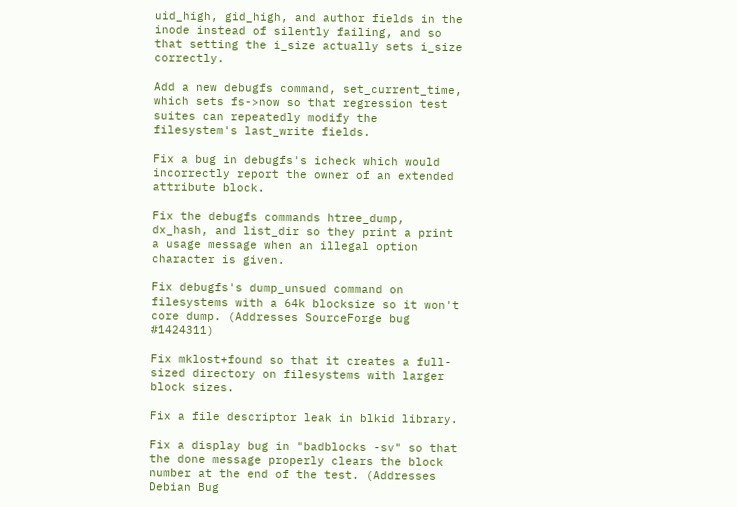uid_high, gid_high, and author fields in the inode instead of silently failing, and so that setting the i_size actually sets i_size correctly.

Add a new debugfs command, set_current_time, which sets fs->now so that regression test suites can repeatedly modify the filesystem's last_write fields.

Fix a bug in debugfs's icheck which would incorrectly report the owner of an extended attribute block.

Fix the debugfs commands htree_dump, dx_hash, and list_dir so they print a print a usage message when an illegal option character is given.

Fix debugfs's dump_unsued command on filesystems with a 64k blocksize so it won't core dump. (Addresses SourceForge bug #1424311)

Fix mklost+found so that it creates a full-sized directory on filesystems with larger block sizes.

Fix a file descriptor leak in blkid library.

Fix a display bug in "badblocks -sv" so that the done message properly clears the block number at the end of the test. (Addresses Debian Bug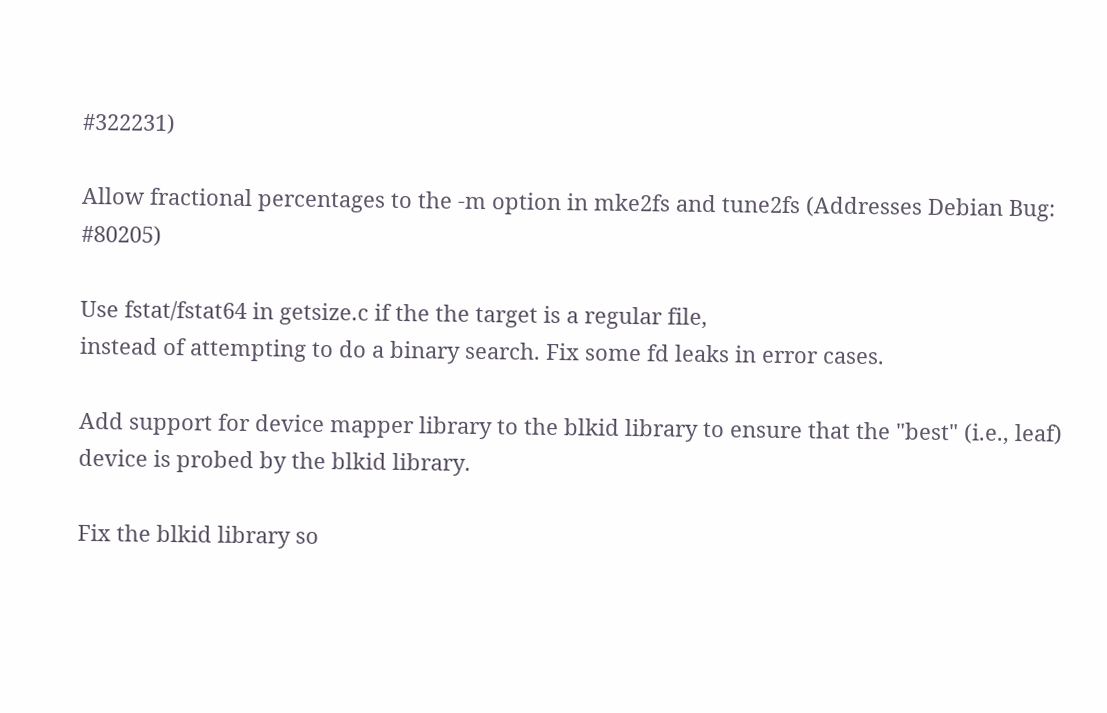#322231)

Allow fractional percentages to the -m option in mke2fs and tune2fs (Addresses Debian Bug: #80205)

Use fstat/fstat64 in getsize.c if the the target is a regular file,
instead of attempting to do a binary search. Fix some fd leaks in error cases.

Add support for device mapper library to the blkid library to ensure that the "best" (i.e., leaf) device is probed by the blkid library.

Fix the blkid library so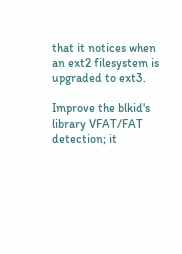that it notices when an ext2 filesystem is upgraded to ext3.

Improve the blkid's library VFAT/FAT detection; it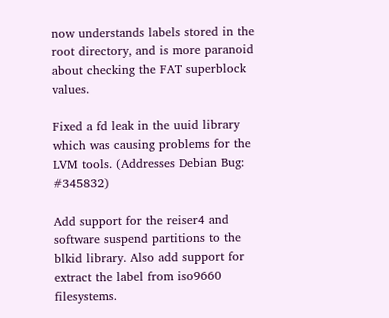now understands labels stored in the root directory, and is more paranoid about checking the FAT superblock values.

Fixed a fd leak in the uuid library which was causing problems for the LVM tools. (Addresses Debian Bug: #345832)

Add support for the reiser4 and software suspend partitions to the blkid library. Also add support for extract the label from iso9660 filesystems.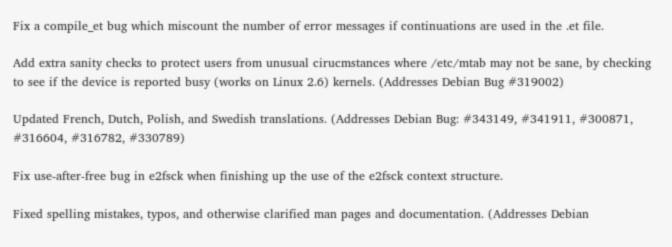Fix a compile_et bug which miscount the number of error messages if continuations are used in the .et file.

Add extra sanity checks to protect users from unusual cirucmstances where /etc/mtab may not be sane, by checking to see if the device is reported busy (works on Linux 2.6) kernels. (Addresses Debian Bug #319002)

Updated French, Dutch, Polish, and Swedish translations. (Addresses Debian Bug: #343149, #341911, #300871, #316604, #316782, #330789)

Fix use-after-free bug in e2fsck when finishing up the use of the e2fsck context structure.

Fixed spelling mistakes, typos, and otherwise clarified man pages and documentation. (Addresses Debian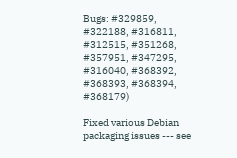Bugs: #329859, #322188, #316811, #312515, #351268, #357951, #347295, #316040, #368392, #368393, #368394, #368179)

Fixed various Debian packaging issues --- see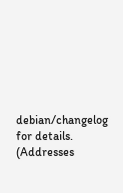debian/changelog for details. (Addresses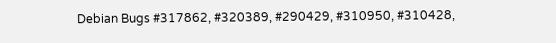Debian Bugs #317862, #320389, #290429, #310950, #310428,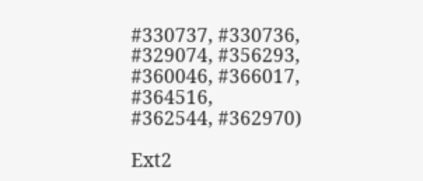#330737, #330736, #329074, #356293, #360046, #366017, #364516,
#362544, #362970)

Ext2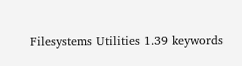Filesystems Utilities 1.39 keywords